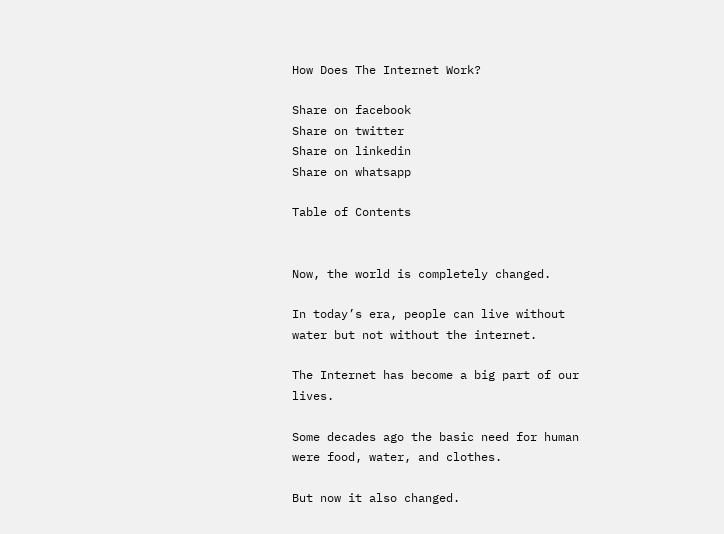How Does The Internet Work?

Share on facebook
Share on twitter
Share on linkedin
Share on whatsapp

Table of Contents


Now, the world is completely changed.

In today’s era, people can live without water but not without the internet.

The Internet has become a big part of our lives.

Some decades ago the basic need for human were food, water, and clothes.

But now it also changed.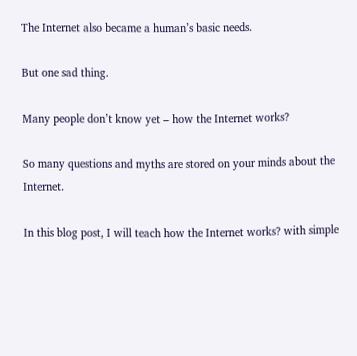The Internet also became a human’s basic needs.

But one sad thing.

Many people don’t know yet – how the Internet works?

So many questions and myths are stored on your minds about the Internet.

In this blog post, I will teach how the Internet works? with simple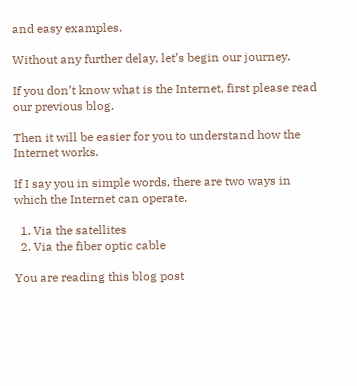and easy examples.

Without any further delay, let’s begin our journey.

If you don’t know what is the Internet, first please read our previous blog.

Then it will be easier for you to understand how the Internet works.

If I say you in simple words, there are two ways in which the Internet can operate.

  1. Via the satellites
  2. Via the fiber optic cable

You are reading this blog post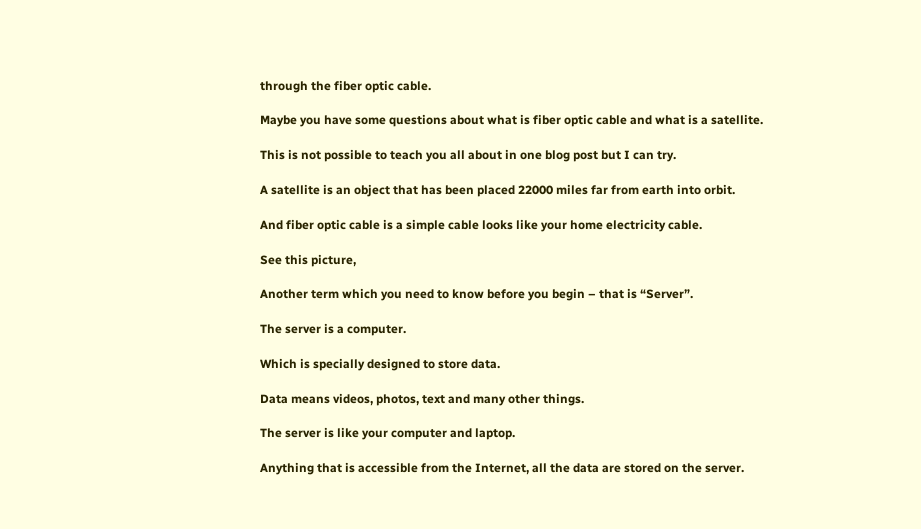through the fiber optic cable.

Maybe you have some questions about what is fiber optic cable and what is a satellite.

This is not possible to teach you all about in one blog post but I can try.

A satellite is an object that has been placed 22000 miles far from earth into orbit.

And fiber optic cable is a simple cable looks like your home electricity cable.

See this picture,

Another term which you need to know before you begin – that is “Server”.

The server is a computer.

Which is specially designed to store data.

Data means videos, photos, text and many other things.

The server is like your computer and laptop.

Anything that is accessible from the Internet, all the data are stored on the server.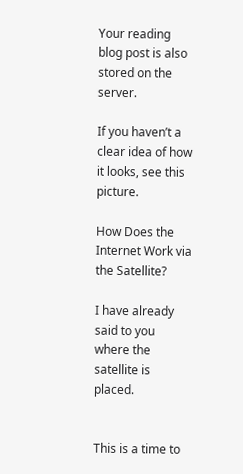Your reading blog post is also stored on the server.

If you haven’t a clear idea of how it looks, see this picture.

How Does the Internet Work via the Satellite?

I have already said to you where the satellite is placed.


This is a time to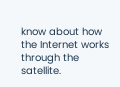know about how the Internet works through the satellite.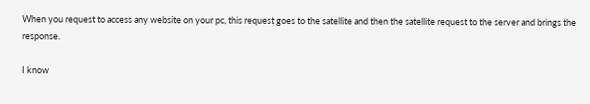When you request to access any website on your pc, this request goes to the satellite and then the satellite request to the server and brings the response.

I know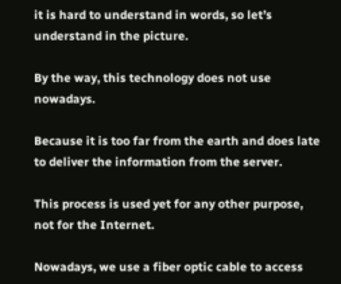it is hard to understand in words, so let’s understand in the picture.

By the way, this technology does not use nowadays.

Because it is too far from the earth and does late to deliver the information from the server.

This process is used yet for any other purpose, not for the Internet.

Nowadays, we use a fiber optic cable to access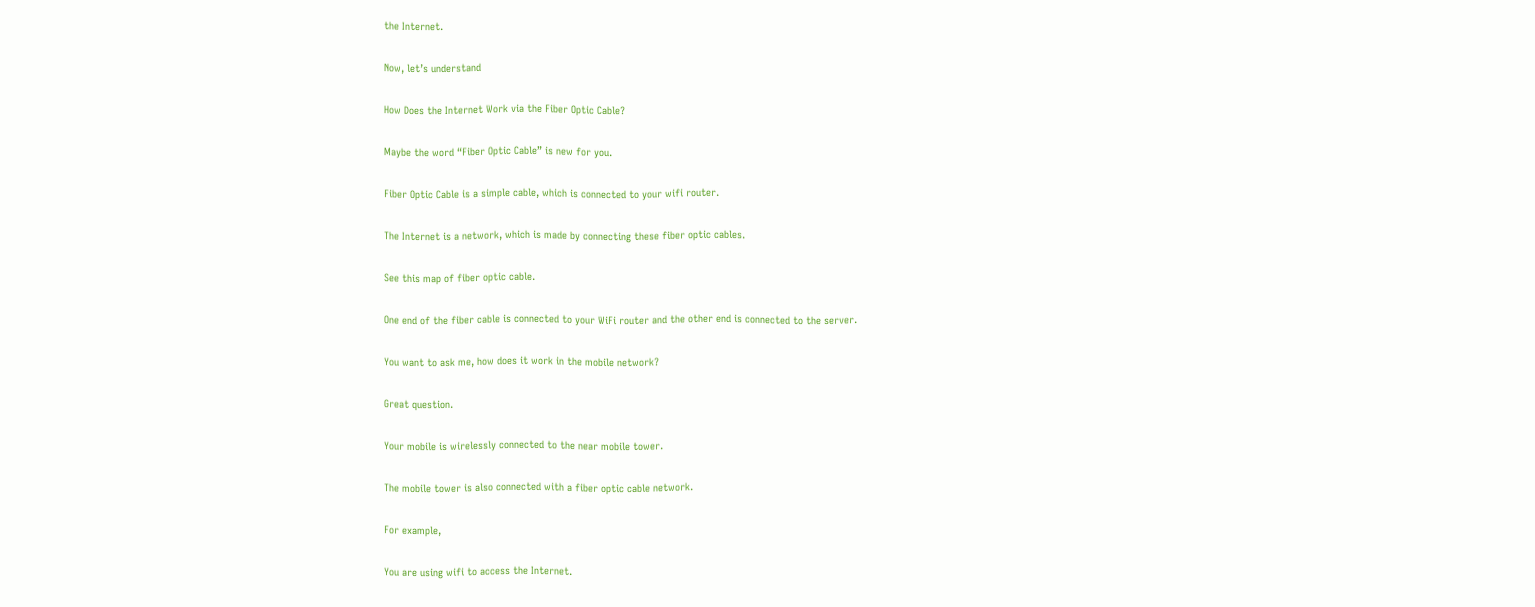the Internet.

Now, let’s understand

How Does the Internet Work via the Fiber Optic Cable?

Maybe the word “Fiber Optic Cable” is new for you.

Fiber Optic Cable is a simple cable, which is connected to your wifi router.

The Internet is a network, which is made by connecting these fiber optic cables.

See this map of fiber optic cable.

One end of the fiber cable is connected to your WiFi router and the other end is connected to the server.

You want to ask me, how does it work in the mobile network?

Great question.

Your mobile is wirelessly connected to the near mobile tower.

The mobile tower is also connected with a fiber optic cable network.

For example,

You are using wifi to access the Internet.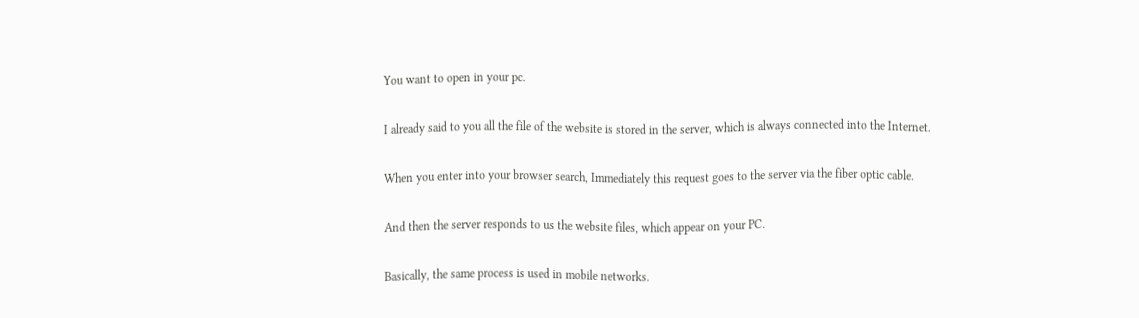You want to open in your pc.

I already said to you all the file of the website is stored in the server, which is always connected into the Internet.

When you enter into your browser search, Immediately this request goes to the server via the fiber optic cable.

And then the server responds to us the website files, which appear on your PC.

Basically, the same process is used in mobile networks.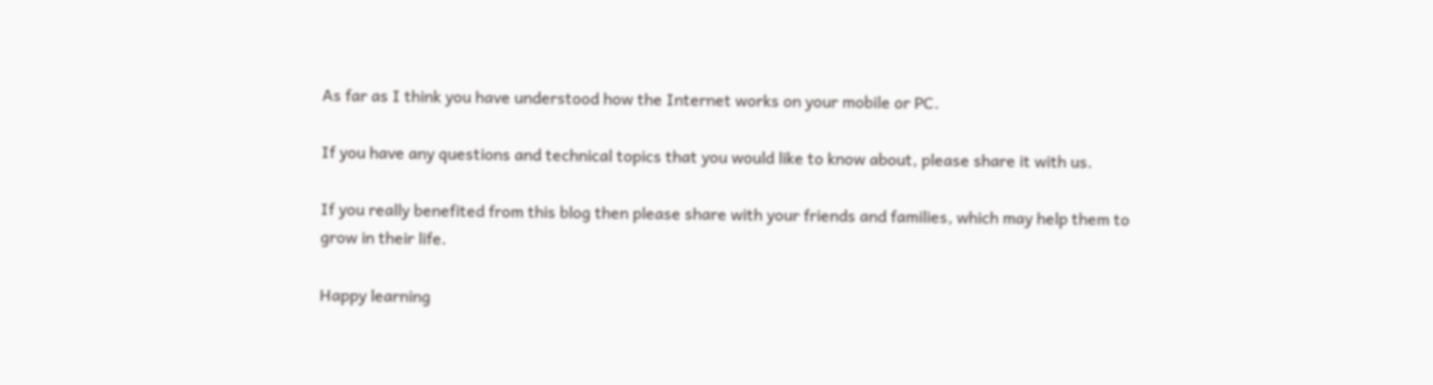As far as I think you have understood how the Internet works on your mobile or PC.

If you have any questions and technical topics that you would like to know about, please share it with us.

If you really benefited from this blog then please share with your friends and families, which may help them to grow in their life.

Happy learning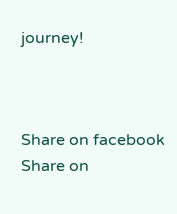journey!



Share on facebook
Share on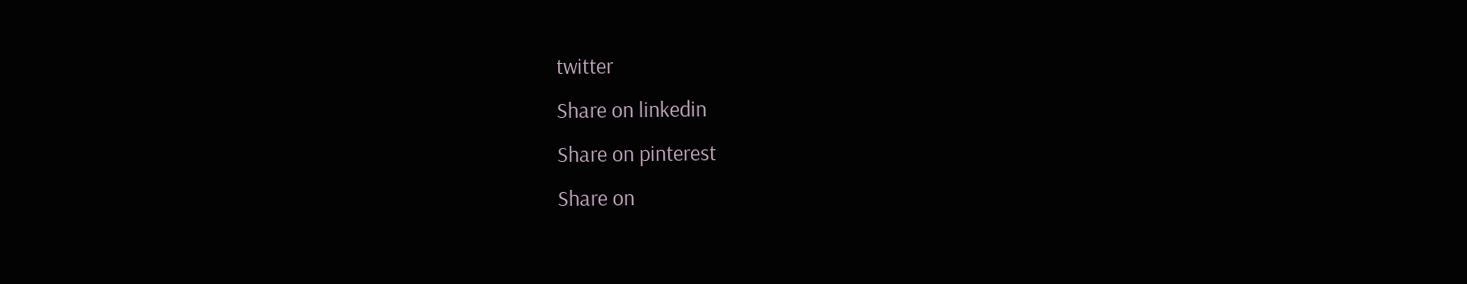twitter
Share on linkedin
Share on pinterest
Share on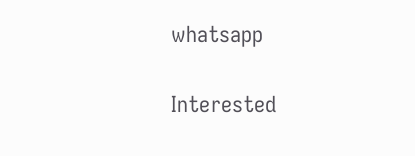whatsapp

Interested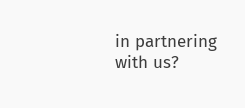in partnering with us?